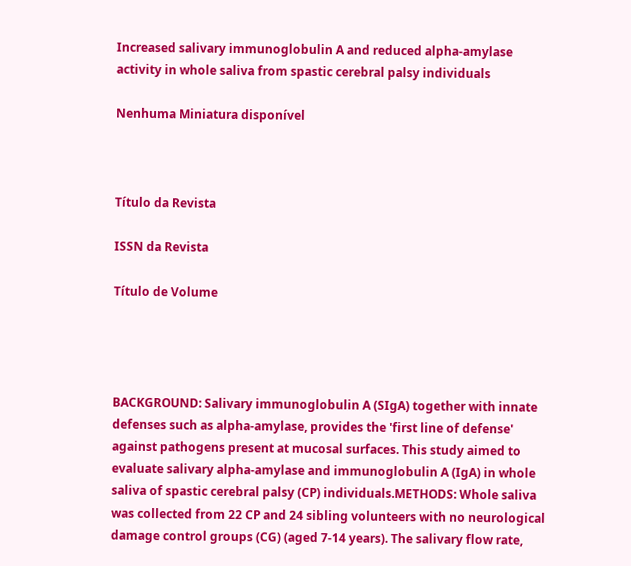Increased salivary immunoglobulin A and reduced alpha-amylase activity in whole saliva from spastic cerebral palsy individuals

Nenhuma Miniatura disponível



Título da Revista

ISSN da Revista

Título de Volume




BACKGROUND: Salivary immunoglobulin A (SIgA) together with innate defenses such as alpha-amylase, provides the 'first line of defense' against pathogens present at mucosal surfaces. This study aimed to evaluate salivary alpha-amylase and immunoglobulin A (IgA) in whole saliva of spastic cerebral palsy (CP) individuals.METHODS: Whole saliva was collected from 22 CP and 24 sibling volunteers with no neurological damage control groups (CG) (aged 7-14 years). The salivary flow rate,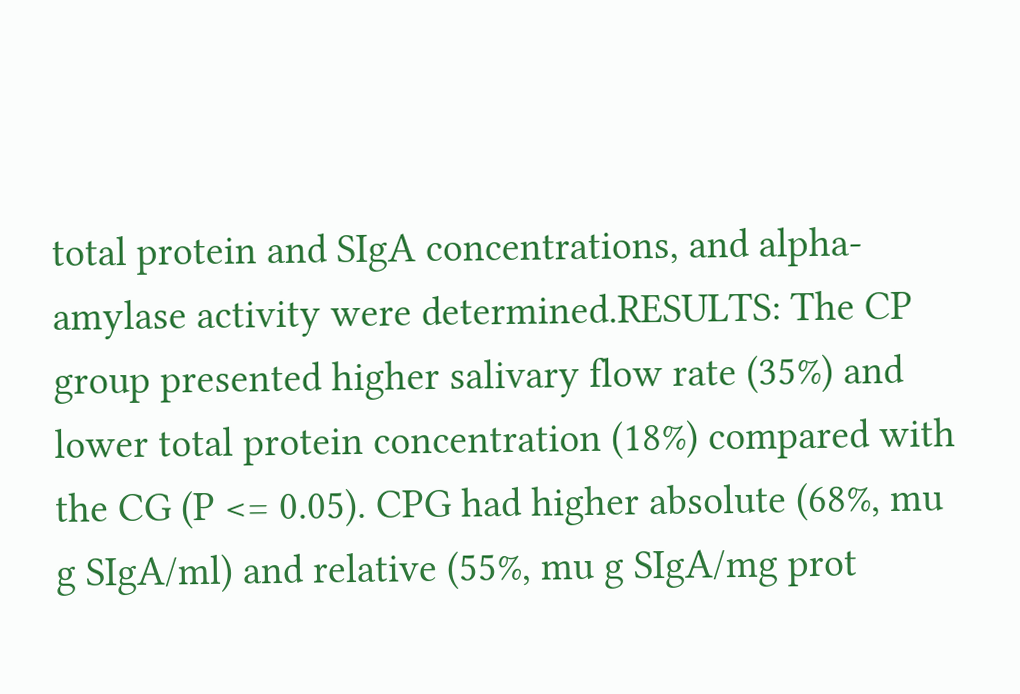total protein and SIgA concentrations, and alpha-amylase activity were determined.RESULTS: The CP group presented higher salivary flow rate (35%) and lower total protein concentration (18%) compared with the CG (P <= 0.05). CPG had higher absolute (68%, mu g SIgA/ml) and relative (55%, mu g SIgA/mg prot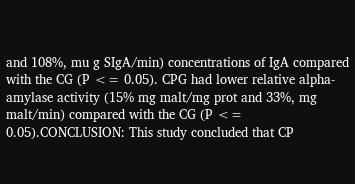and 108%, mu g SIgA/min) concentrations of IgA compared with the CG (P <= 0.05). CPG had lower relative alpha-amylase activity (15% mg malt/mg prot and 33%, mg malt/min) compared with the CG (P <= 0.05).CONCLUSION: This study concluded that CP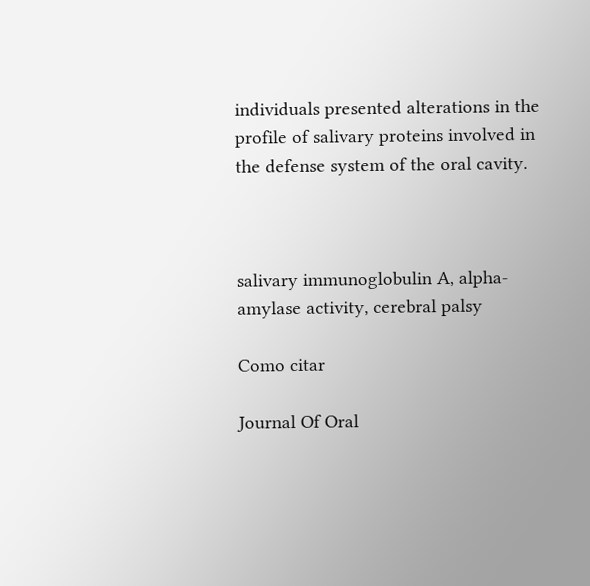individuals presented alterations in the profile of salivary proteins involved in the defense system of the oral cavity.



salivary immunoglobulin A, alpha-amylase activity, cerebral palsy

Como citar

Journal Of Oral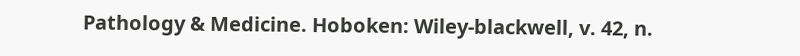Pathology & Medicine. Hoboken: Wiley-blackwell, v. 42, n.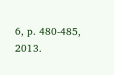6, p. 480-485, 2013.